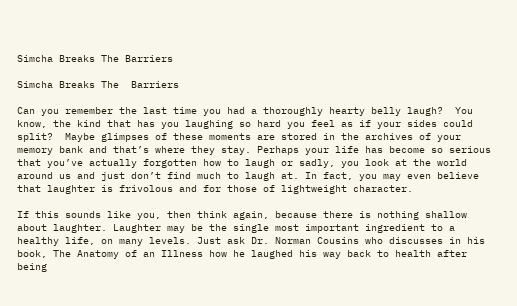Simcha Breaks The Barriers

Simcha Breaks The  Barriers

Can you remember the last time you had a thoroughly hearty belly laugh?  You know, the kind that has you laughing so hard you feel as if your sides could split?  Maybe glimpses of these moments are stored in the archives of your memory bank and that’s where they stay. Perhaps your life has become so serious that you’ve actually forgotten how to laugh or sadly, you look at the world around us and just don’t find much to laugh at. In fact, you may even believe that laughter is frivolous and for those of lightweight character.

If this sounds like you, then think again, because there is nothing shallow about laughter. Laughter may be the single most important ingredient to a healthy life, on many levels. Just ask Dr. Norman Cousins who discusses in his book, The Anatomy of an Illness how he laughed his way back to health after being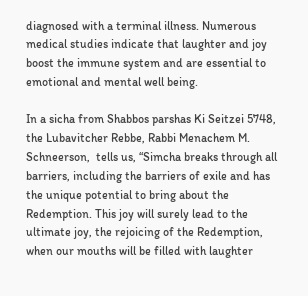diagnosed with a terminal illness. Numerous medical studies indicate that laughter and joy boost the immune system and are essential to emotional and mental well being.

In a sicha from Shabbos parshas Ki Seitzei 5748, the Lubavitcher Rebbe, Rabbi Menachem M. Schneerson,  tells us, “Simcha breaks through all barriers, including the barriers of exile and has the unique potential to bring about the Redemption. This joy will surely lead to the ultimate joy, the rejoicing of the Redemption, when our mouths will be filled with laughter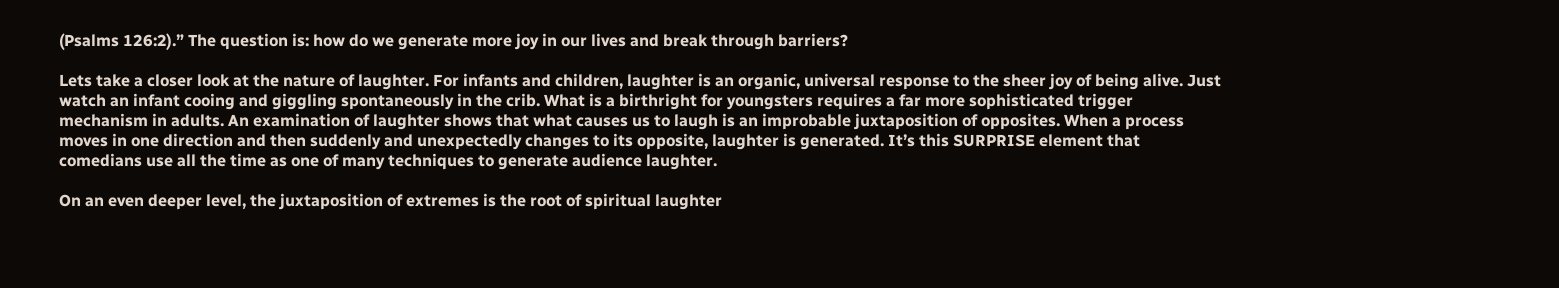(Psalms 126:2).” The question is: how do we generate more joy in our lives and break through barriers?

Lets take a closer look at the nature of laughter. For infants and children, laughter is an organic, universal response to the sheer joy of being alive. Just watch an infant cooing and giggling spontaneously in the crib. What is a birthright for youngsters requires a far more sophisticated trigger mechanism in adults. An examination of laughter shows that what causes us to laugh is an improbable juxtaposition of opposites. When a process moves in one direction and then suddenly and unexpectedly changes to its opposite, laughter is generated. It’s this SURPRISE element that comedians use all the time as one of many techniques to generate audience laughter.

On an even deeper level, the juxtaposition of extremes is the root of spiritual laughter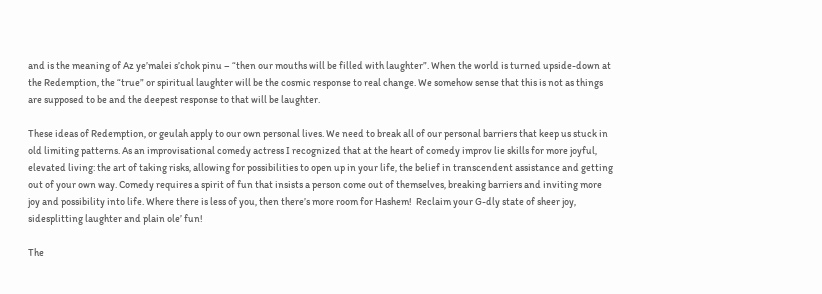and is the meaning of Az ye’malei s’chok pinu – “then our mouths will be filled with laughter”. When the world is turned upside-down at the Redemption, the “true” or spiritual laughter will be the cosmic response to real change. We somehow sense that this is not as things are supposed to be and the deepest response to that will be laughter.

These ideas of Redemption, or geulah apply to our own personal lives. We need to break all of our personal barriers that keep us stuck in old limiting patterns. As an improvisational comedy actress I recognized that at the heart of comedy improv lie skills for more joyful, elevated living: the art of taking risks, allowing for possibilities to open up in your life, the belief in transcendent assistance and getting out of your own way. Comedy requires a spirit of fun that insists a person come out of themselves, breaking barriers and inviting more joy and possibility into life. Where there is less of you, then there’s more room for Hashem!  Reclaim your G-dly state of sheer joy,
sidesplitting laughter and plain ole’ fun!

The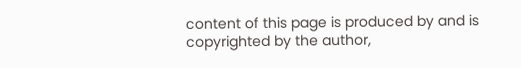content of this page is produced by and is copyrighted by the author,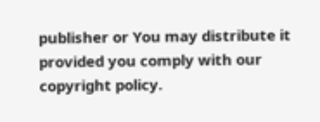publisher or You may distribute it provided you comply with our copyright policy.